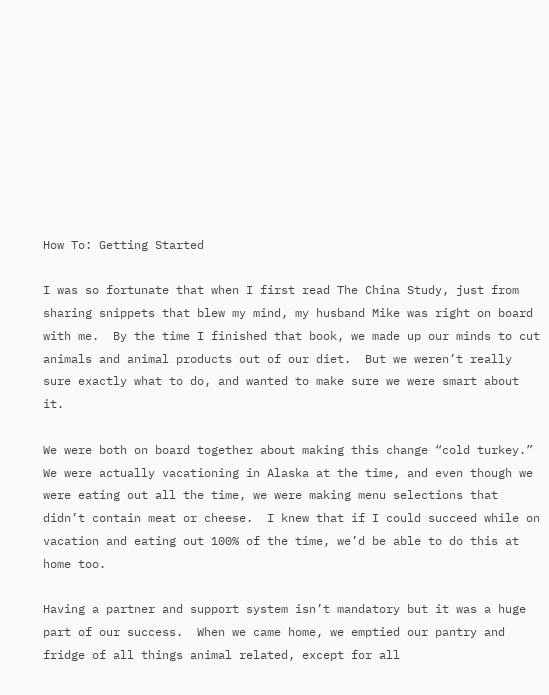How To: Getting Started

I was so fortunate that when I first read The China Study, just from sharing snippets that blew my mind, my husband Mike was right on board with me.  By the time I finished that book, we made up our minds to cut animals and animal products out of our diet.  But we weren’t really sure exactly what to do, and wanted to make sure we were smart about it.

We were both on board together about making this change “cold turkey.”  We were actually vacationing in Alaska at the time, and even though we were eating out all the time, we were making menu selections that didn’t contain meat or cheese.  I knew that if I could succeed while on vacation and eating out 100% of the time, we’d be able to do this at home too.

Having a partner and support system isn’t mandatory but it was a huge part of our success.  When we came home, we emptied our pantry and fridge of all things animal related, except for all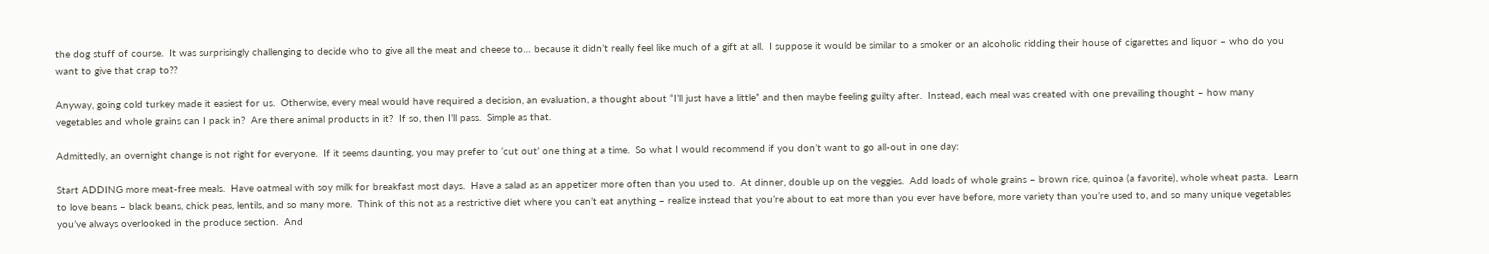the dog stuff of course.  It was surprisingly challenging to decide who to give all the meat and cheese to… because it didn’t really feel like much of a gift at all.  I suppose it would be similar to a smoker or an alcoholic ridding their house of cigarettes and liquor – who do you want to give that crap to??

Anyway, going cold turkey made it easiest for us.  Otherwise, every meal would have required a decision, an evaluation, a thought about “I’ll just have a little” and then maybe feeling guilty after.  Instead, each meal was created with one prevailing thought – how many vegetables and whole grains can I pack in?  Are there animal products in it?  If so, then I’ll pass.  Simple as that.

Admittedly, an overnight change is not right for everyone.  If it seems daunting, you may prefer to ‘cut out’ one thing at a time.  So what I would recommend if you don’t want to go all-out in one day:

Start ADDING more meat-free meals.  Have oatmeal with soy milk for breakfast most days.  Have a salad as an appetizer more often than you used to.  At dinner, double up on the veggies.  Add loads of whole grains – brown rice, quinoa (a favorite), whole wheat pasta.  Learn to love beans – black beans, chick peas, lentils, and so many more.  Think of this not as a restrictive diet where you can’t eat anything – realize instead that you’re about to eat more than you ever have before, more variety than you’re used to, and so many unique vegetables you’ve always overlooked in the produce section.  And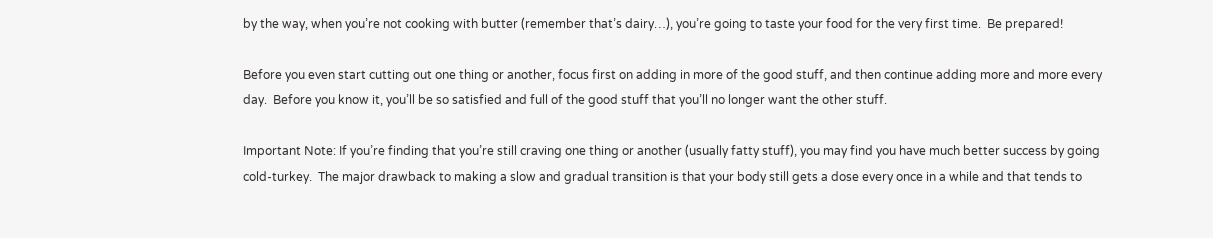by the way, when you’re not cooking with butter (remember that’s dairy…), you’re going to taste your food for the very first time.  Be prepared!

Before you even start cutting out one thing or another, focus first on adding in more of the good stuff, and then continue adding more and more every day.  Before you know it, you’ll be so satisfied and full of the good stuff that you’ll no longer want the other stuff.

Important Note: If you’re finding that you’re still craving one thing or another (usually fatty stuff), you may find you have much better success by going cold-turkey.  The major drawback to making a slow and gradual transition is that your body still gets a dose every once in a while and that tends to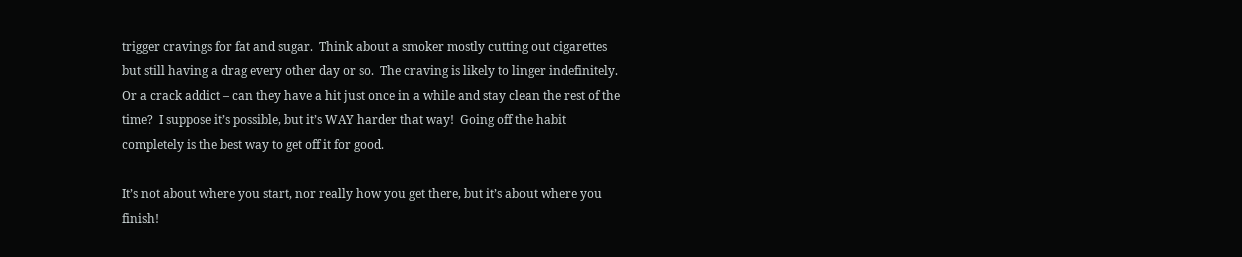trigger cravings for fat and sugar.  Think about a smoker mostly cutting out cigarettes but still having a drag every other day or so.  The craving is likely to linger indefinitely.  Or a crack addict – can they have a hit just once in a while and stay clean the rest of the time?  I suppose it’s possible, but it’s WAY harder that way!  Going off the habit completely is the best way to get off it for good.

It’s not about where you start, nor really how you get there, but it’s about where you finish!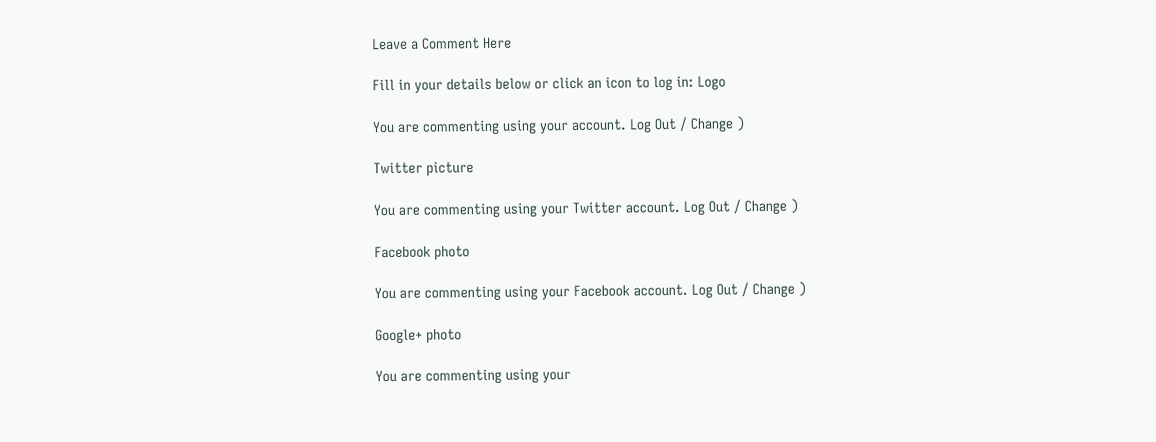Leave a Comment Here

Fill in your details below or click an icon to log in: Logo

You are commenting using your account. Log Out / Change )

Twitter picture

You are commenting using your Twitter account. Log Out / Change )

Facebook photo

You are commenting using your Facebook account. Log Out / Change )

Google+ photo

You are commenting using your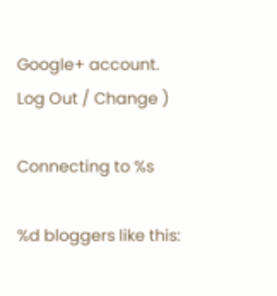Google+ account. Log Out / Change )

Connecting to %s

%d bloggers like this: